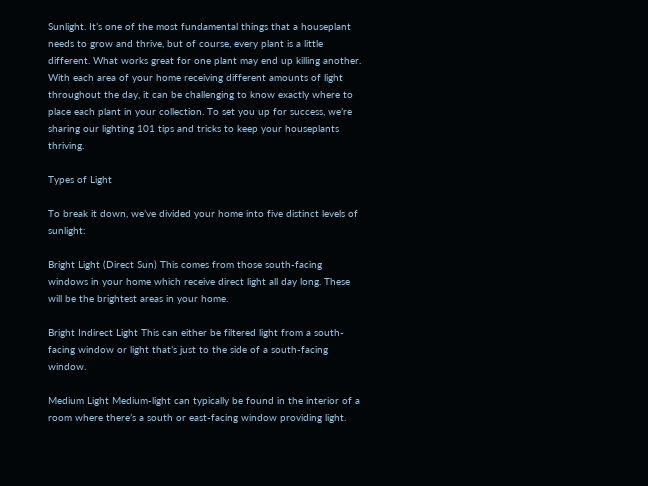Sunlight. It’s one of the most fundamental things that a houseplant needs to grow and thrive, but of course, every plant is a little different. What works great for one plant may end up killing another. With each area of your home receiving different amounts of light throughout the day, it can be challenging to know exactly where to place each plant in your collection. To set you up for success, we’re sharing our lighting 101 tips and tricks to keep your houseplants thriving.

Types of Light

To break it down, we’ve divided your home into five distinct levels of sunlight:

Bright Light (Direct Sun) This comes from those south-facing windows in your home which receive direct light all day long. These will be the brightest areas in your home.

Bright Indirect Light This can either be filtered light from a south-facing window or light that’s just to the side of a south-facing window.

Medium Light Medium-light can typically be found in the interior of a room where there’s a south or east-facing window providing light.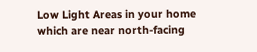Low Light Areas in your home which are near north-facing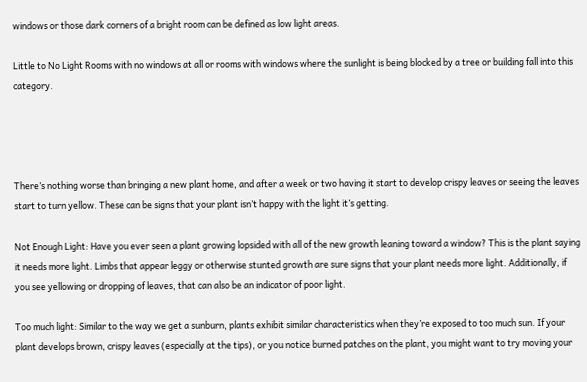windows or those dark corners of a bright room can be defined as low light areas.

Little to No Light Rooms with no windows at all or rooms with windows where the sunlight is being blocked by a tree or building fall into this category.




There’s nothing worse than bringing a new plant home, and after a week or two having it start to develop crispy leaves or seeing the leaves start to turn yellow. These can be signs that your plant isn’t happy with the light it’s getting.

Not Enough Light: Have you ever seen a plant growing lopsided with all of the new growth leaning toward a window? This is the plant saying it needs more light. Limbs that appear leggy or otherwise stunted growth are sure signs that your plant needs more light. Additionally, if you see yellowing or dropping of leaves, that can also be an indicator of poor light.

Too much light: Similar to the way we get a sunburn, plants exhibit similar characteristics when they’re exposed to too much sun. If your plant develops brown, crispy leaves (especially at the tips), or you notice burned patches on the plant, you might want to try moving your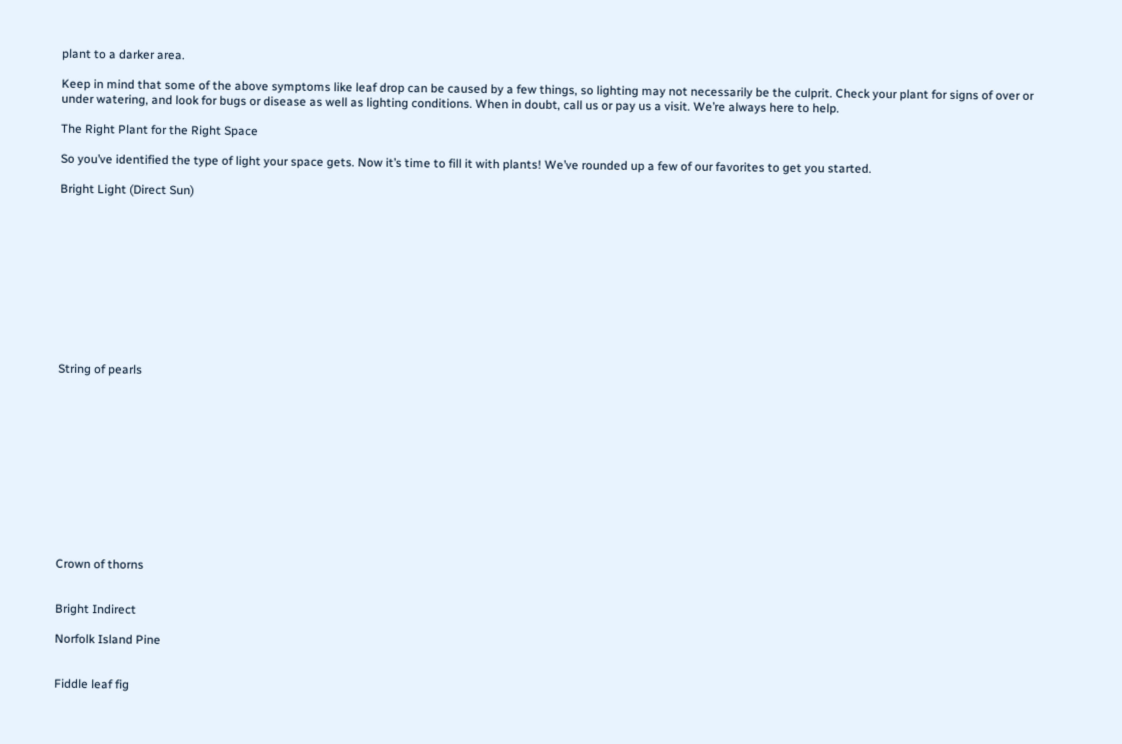plant to a darker area.

Keep in mind that some of the above symptoms like leaf drop can be caused by a few things, so lighting may not necessarily be the culprit. Check your plant for signs of over or under watering, and look for bugs or disease as well as lighting conditions. When in doubt, call us or pay us a visit. We’re always here to help.

The Right Plant for the Right Space

So you’ve identified the type of light your space gets. Now it’s time to fill it with plants! We’ve rounded up a few of our favorites to get you started.

Bright Light (Direct Sun)











String of pearls












Crown of thorns


Bright Indirect

Norfolk Island Pine


Fiddle leaf fig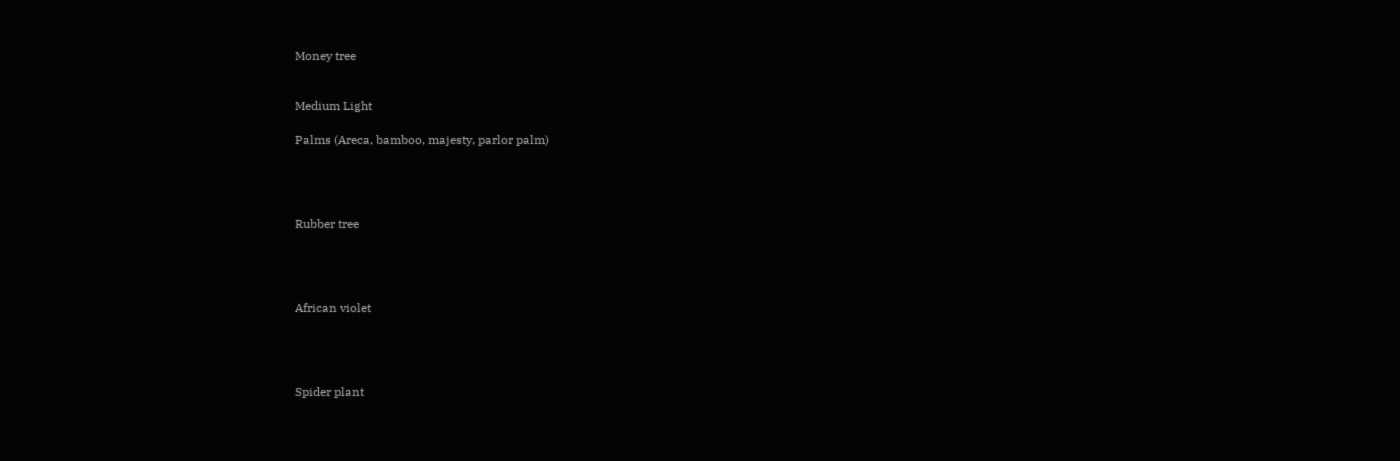Money tree


Medium Light

Palms (Areca, bamboo, majesty, parlor palm)




Rubber tree




African violet




Spider plant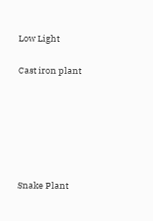Low Light

Cast iron plant






Snake Plant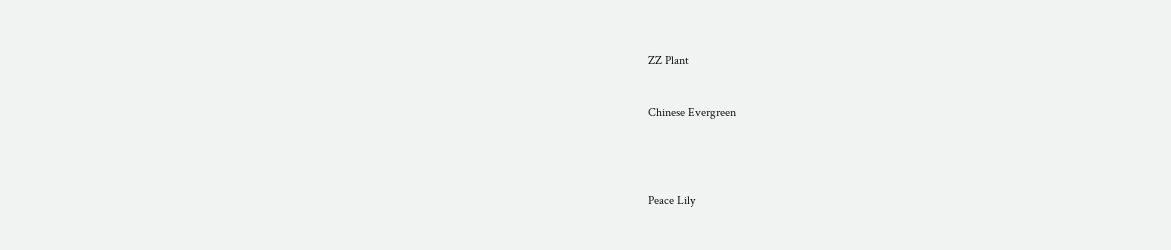ZZ Plant


Chinese Evergreen




Peace Lily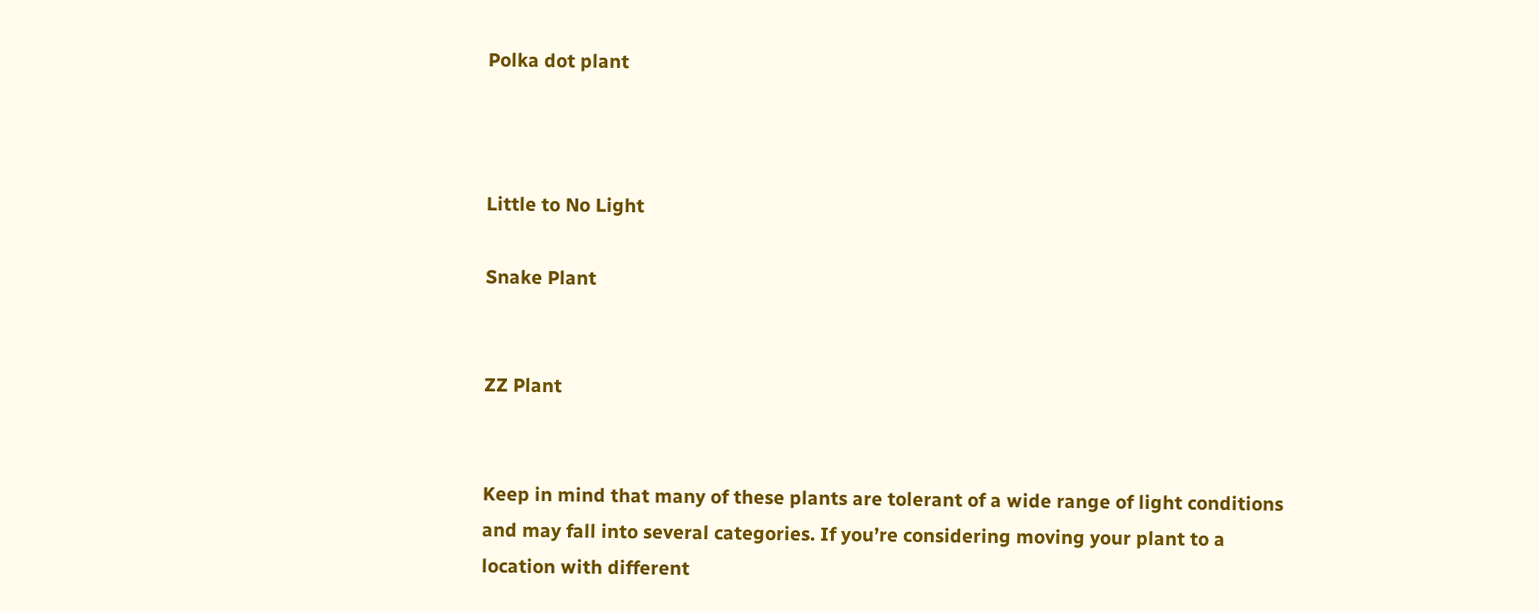Polka dot plant



Little to No Light

Snake Plant


ZZ Plant


Keep in mind that many of these plants are tolerant of a wide range of light conditions and may fall into several categories. If you’re considering moving your plant to a location with different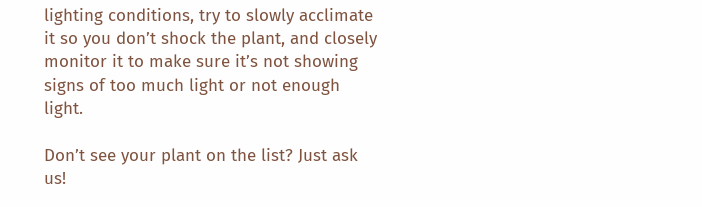lighting conditions, try to slowly acclimate it so you don’t shock the plant, and closely monitor it to make sure it’s not showing signs of too much light or not enough light.

Don’t see your plant on the list? Just ask us!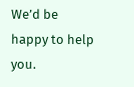We’d be happy to help you.